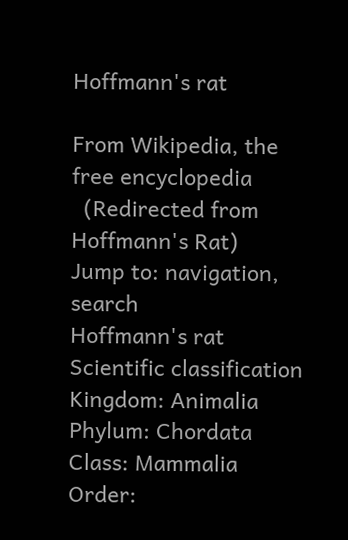Hoffmann's rat

From Wikipedia, the free encyclopedia
  (Redirected from Hoffmann's Rat)
Jump to: navigation, search
Hoffmann's rat
Scientific classification
Kingdom: Animalia
Phylum: Chordata
Class: Mammalia
Order: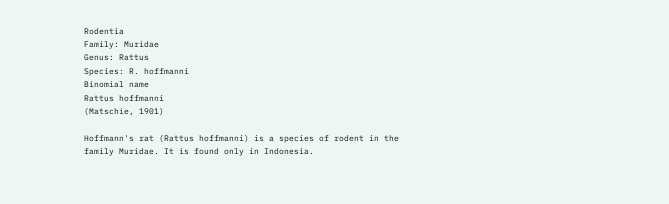Rodentia
Family: Muridae
Genus: Rattus
Species: R. hoffmanni
Binomial name
Rattus hoffmanni
(Matschie, 1901)

Hoffmann's rat (Rattus hoffmanni) is a species of rodent in the family Muridae. It is found only in Indonesia.